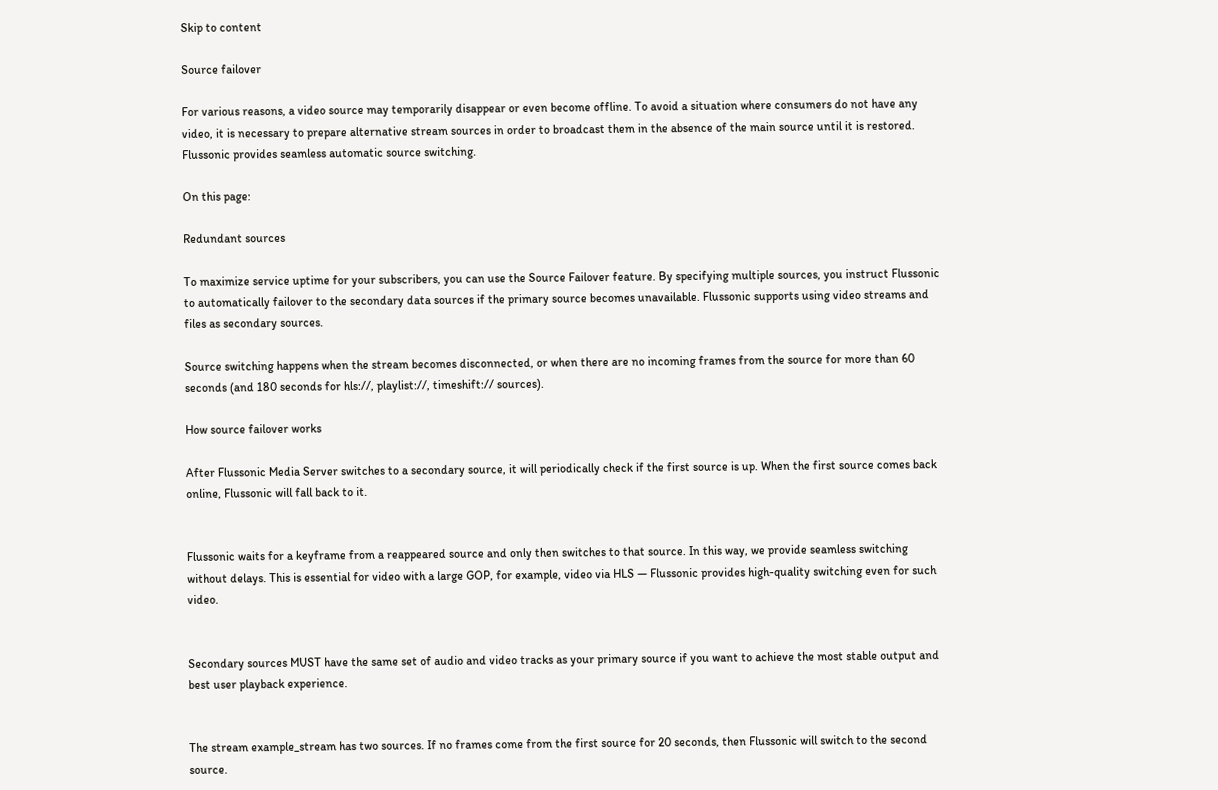Skip to content

Source failover

For various reasons, a video source may temporarily disappear or even become offline. To avoid a situation where consumers do not have any video, it is necessary to prepare alternative stream sources in order to broadcast them in the absence of the main source until it is restored. Flussonic provides seamless automatic source switching.

On this page:

Redundant sources

To maximize service uptime for your subscribers, you can use the Source Failover feature. By specifying multiple sources, you instruct Flussonic to automatically failover to the secondary data sources if the primary source becomes unavailable. Flussonic supports using video streams and files as secondary sources.

Source switching happens when the stream becomes disconnected, or when there are no incoming frames from the source for more than 60 seconds (and 180 seconds for hls://, playlist://, timeshift:// sources).

How source failover works

After Flussonic Media Server switches to a secondary source, it will periodically check if the first source is up. When the first source comes back online, Flussonic will fall back to it.


Flussonic waits for a keyframe from a reappeared source and only then switches to that source. In this way, we provide seamless switching without delays. This is essential for video with a large GOP, for example, video via HLS — Flussonic provides high-quality switching even for such video.


Secondary sources MUST have the same set of audio and video tracks as your primary source if you want to achieve the most stable output and best user playback experience.


The stream example_stream has two sources. If no frames come from the first source for 20 seconds, then Flussonic will switch to the second source.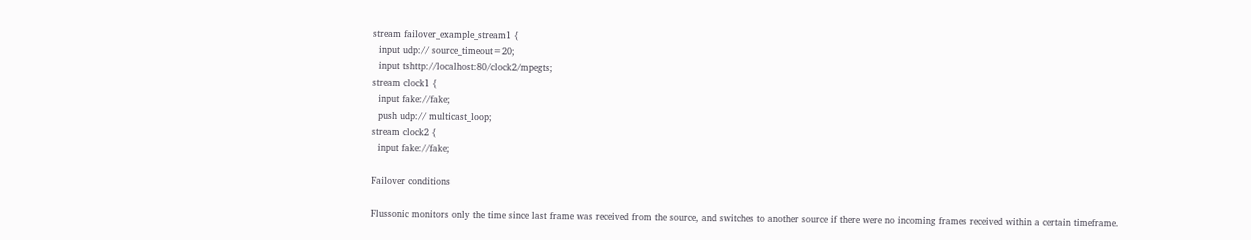stream failover_example_stream1 {
  input udp:// source_timeout=20;
  input tshttp://localhost:80/clock2/mpegts;
stream clock1 {
  input fake://fake;
  push udp:// multicast_loop;
stream clock2 {
  input fake://fake;

Failover conditions

Flussonic monitors only the time since last frame was received from the source, and switches to another source if there were no incoming frames received within a certain timeframe.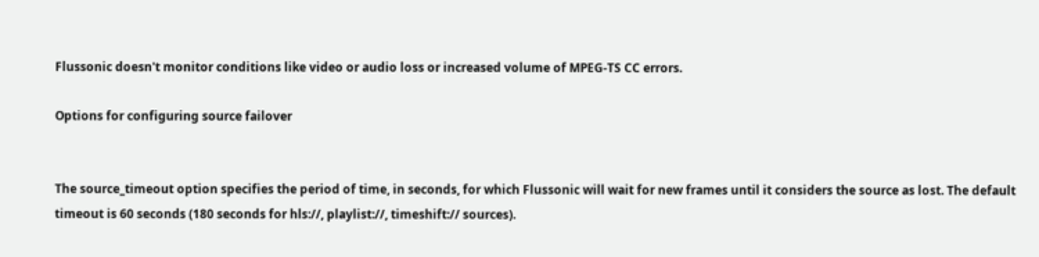Flussonic doesn't monitor conditions like video or audio loss or increased volume of MPEG-TS CC errors.

Options for configuring source failover


The source_timeout option specifies the period of time, in seconds, for which Flussonic will wait for new frames until it considers the source as lost. The default timeout is 60 seconds (180 seconds for hls://, playlist://, timeshift:// sources).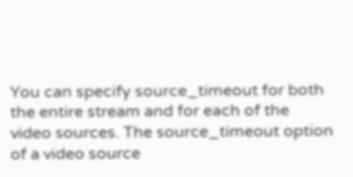You can specify source_timeout for both the entire stream and for each of the video sources. The source_timeout option of a video source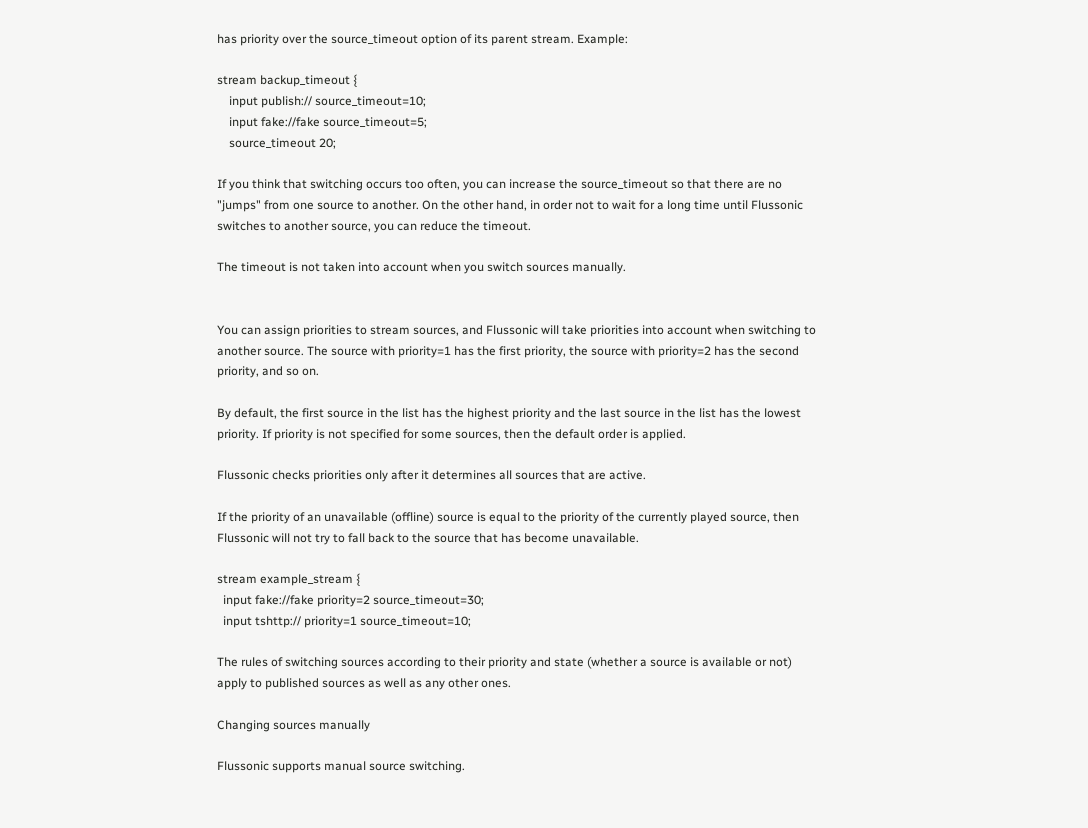has priority over the source_timeout option of its parent stream. Example:

stream backup_timeout {
    input publish:// source_timeout=10;
    input fake://fake source_timeout=5;
    source_timeout 20;

If you think that switching occurs too often, you can increase the source_timeout so that there are no "jumps" from one source to another. On the other hand, in order not to wait for a long time until Flussonic switches to another source, you can reduce the timeout.

The timeout is not taken into account when you switch sources manually.


You can assign priorities to stream sources, and Flussonic will take priorities into account when switching to another source. The source with priority=1 has the first priority, the source with priority=2 has the second priority, and so on.

By default, the first source in the list has the highest priority and the last source in the list has the lowest priority. If priority is not specified for some sources, then the default order is applied.

Flussonic checks priorities only after it determines all sources that are active.

If the priority of an unavailable (offline) source is equal to the priority of the currently played source, then Flussonic will not try to fall back to the source that has become unavailable.

stream example_stream {
  input fake://fake priority=2 source_timeout=30;
  input tshttp:// priority=1 source_timeout=10;

The rules of switching sources according to their priority and state (whether a source is available or not) apply to published sources as well as any other ones.

Changing sources manually

Flussonic supports manual source switching.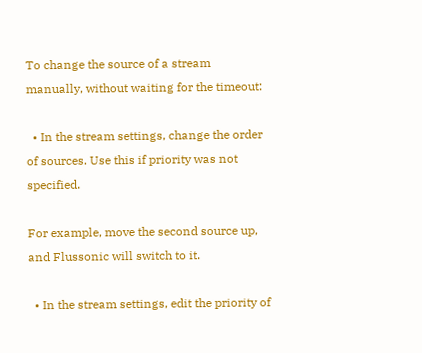To change the source of a stream manually, without waiting for the timeout:

  • In the stream settings, change the order of sources. Use this if priority was not specified.

For example, move the second source up, and Flussonic will switch to it.

  • In the stream settings, edit the priority of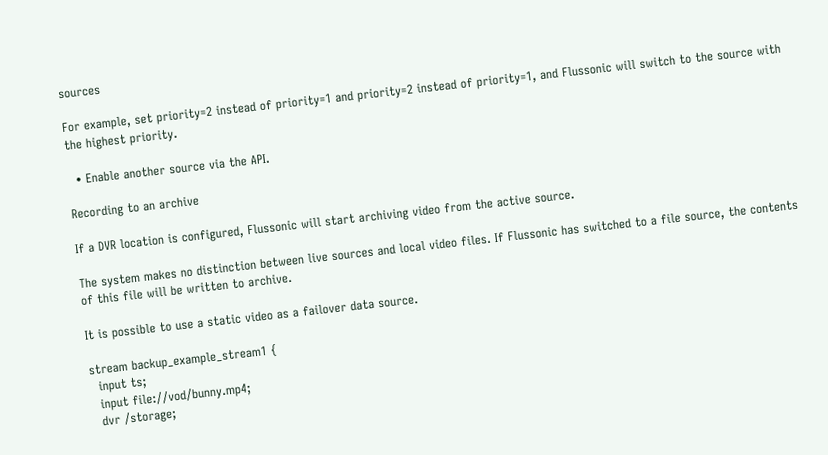sources

For example, set priority=2 instead of priority=1 and priority=2 instead of priority=1, and Flussonic will switch to the source with the highest priority.

  • Enable another source via the API.

Recording to an archive

If a DVR location is configured, Flussonic will start archiving video from the active source.

The system makes no distinction between live sources and local video files. If Flussonic has switched to a file source, the contents of this file will be written to archive.

It is possible to use a static video as a failover data source.

stream backup_example_stream1 {
  input ts;
  input file://vod/bunny.mp4;
  dvr /storage;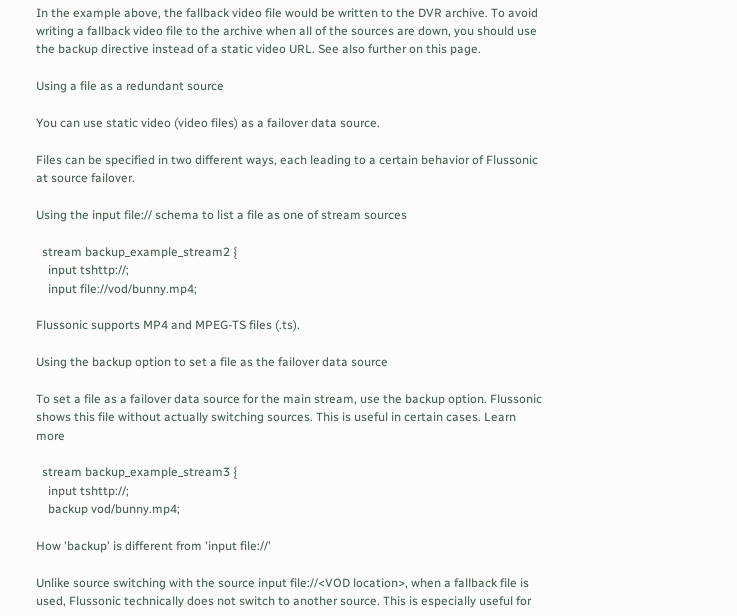In the example above, the fallback video file would be written to the DVR archive. To avoid writing a fallback video file to the archive when all of the sources are down, you should use the backup directive instead of a static video URL. See also further on this page.

Using a file as a redundant source

You can use static video (video files) as a failover data source.

Files can be specified in two different ways, each leading to a certain behavior of Flussonic at source failover.

Using the input file:// schema to list a file as one of stream sources

  stream backup_example_stream2 {
    input tshttp://;
    input file://vod/bunny.mp4;

Flussonic supports MP4 and MPEG-TS files (.ts).

Using the backup option to set a file as the failover data source

To set a file as a failover data source for the main stream, use the backup option. Flussonic shows this file without actually switching sources. This is useful in certain cases. Learn more

  stream backup_example_stream3 {
    input tshttp://;
    backup vod/bunny.mp4;

How 'backup' is different from 'input file://'

Unlike source switching with the source input file://<VOD location>, when a fallback file is used, Flussonic technically does not switch to another source. This is especially useful for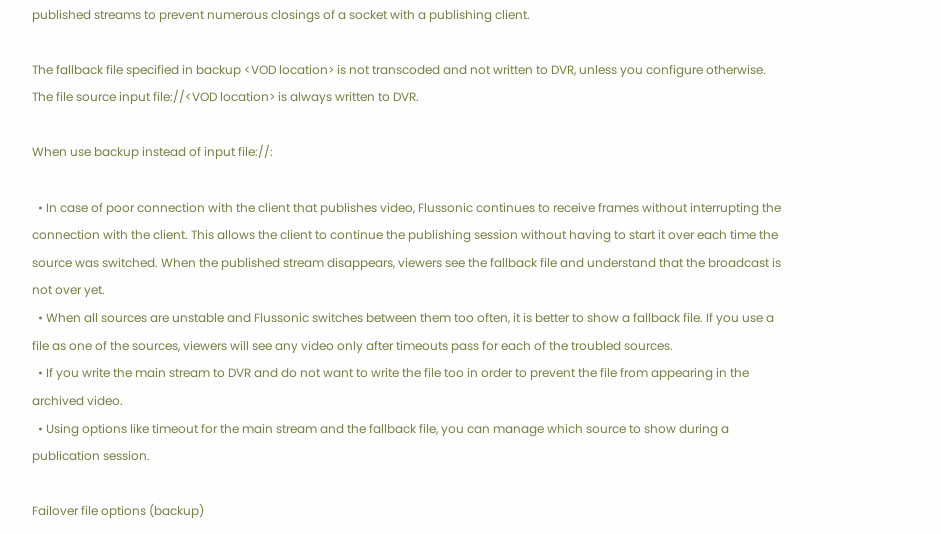published streams to prevent numerous closings of a socket with a publishing client.

The fallback file specified in backup <VOD location> is not transcoded and not written to DVR, unless you configure otherwise. The file source input file://<VOD location> is always written to DVR.

When use backup instead of input file://:

  • In case of poor connection with the client that publishes video, Flussonic continues to receive frames without interrupting the connection with the client. This allows the client to continue the publishing session without having to start it over each time the source was switched. When the published stream disappears, viewers see the fallback file and understand that the broadcast is not over yet.
  • When all sources are unstable and Flussonic switches between them too often, it is better to show a fallback file. If you use a file as one of the sources, viewers will see any video only after timeouts pass for each of the troubled sources.
  • If you write the main stream to DVR and do not want to write the file too in order to prevent the file from appearing in the archived video.
  • Using options like timeout for the main stream and the fallback file, you can manage which source to show during a publication session.

Failover file options (backup)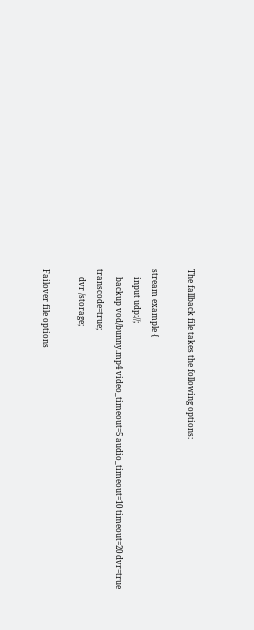The fallback file takes the following options:

stream example {
    input udp://;
    backup vod/bunny.mp4 video_timeout=5 audio_timeout=10 timeout=20 dvr=true transcode=true;
    dvr /storage;

Failover file options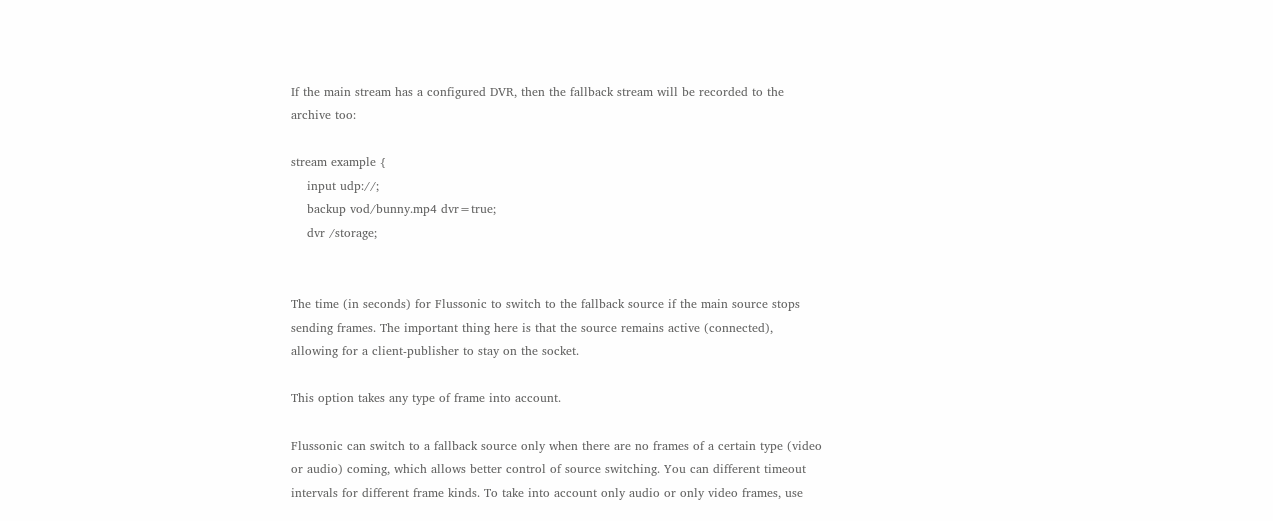If the main stream has a configured DVR, then the fallback stream will be recorded to the archive too:

stream example {
    input udp://;
    backup vod/bunny.mp4 dvr=true;
    dvr /storage;


The time (in seconds) for Flussonic to switch to the fallback source if the main source stops sending frames. The important thing here is that the source remains active (connected), allowing for a client-publisher to stay on the socket.

This option takes any type of frame into account.

Flussonic can switch to a fallback source only when there are no frames of a certain type (video or audio) coming, which allows better control of source switching. You can different timeout intervals for different frame kinds. To take into account only audio or only video frames, use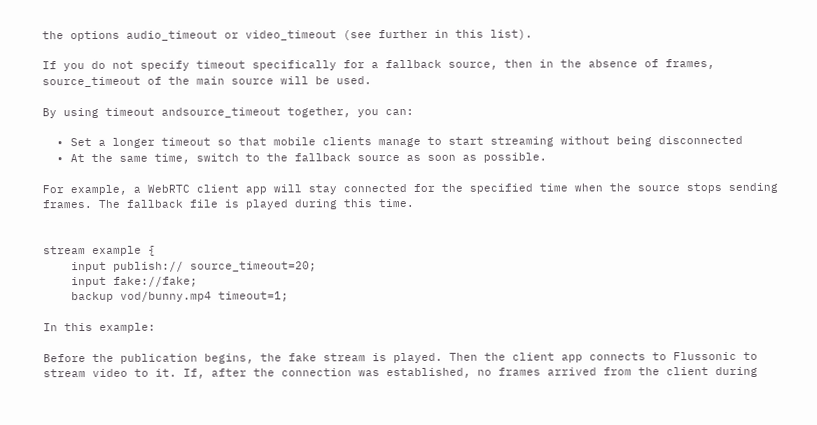the options audio_timeout or video_timeout (see further in this list).

If you do not specify timeout specifically for a fallback source, then in the absence of frames, source_timeout of the main source will be used.

By using timeout andsource_timeout together, you can:

  • Set a longer timeout so that mobile clients manage to start streaming without being disconnected
  • At the same time, switch to the fallback source as soon as possible.

For example, a WebRTC client app will stay connected for the specified time when the source stops sending frames. The fallback file is played during this time.


stream example {
    input publish:// source_timeout=20;
    input fake://fake;
    backup vod/bunny.mp4 timeout=1;

In this example:

Before the publication begins, the fake stream is played. Then the client app connects to Flussonic to stream video to it. If, after the connection was established, no frames arrived from the client during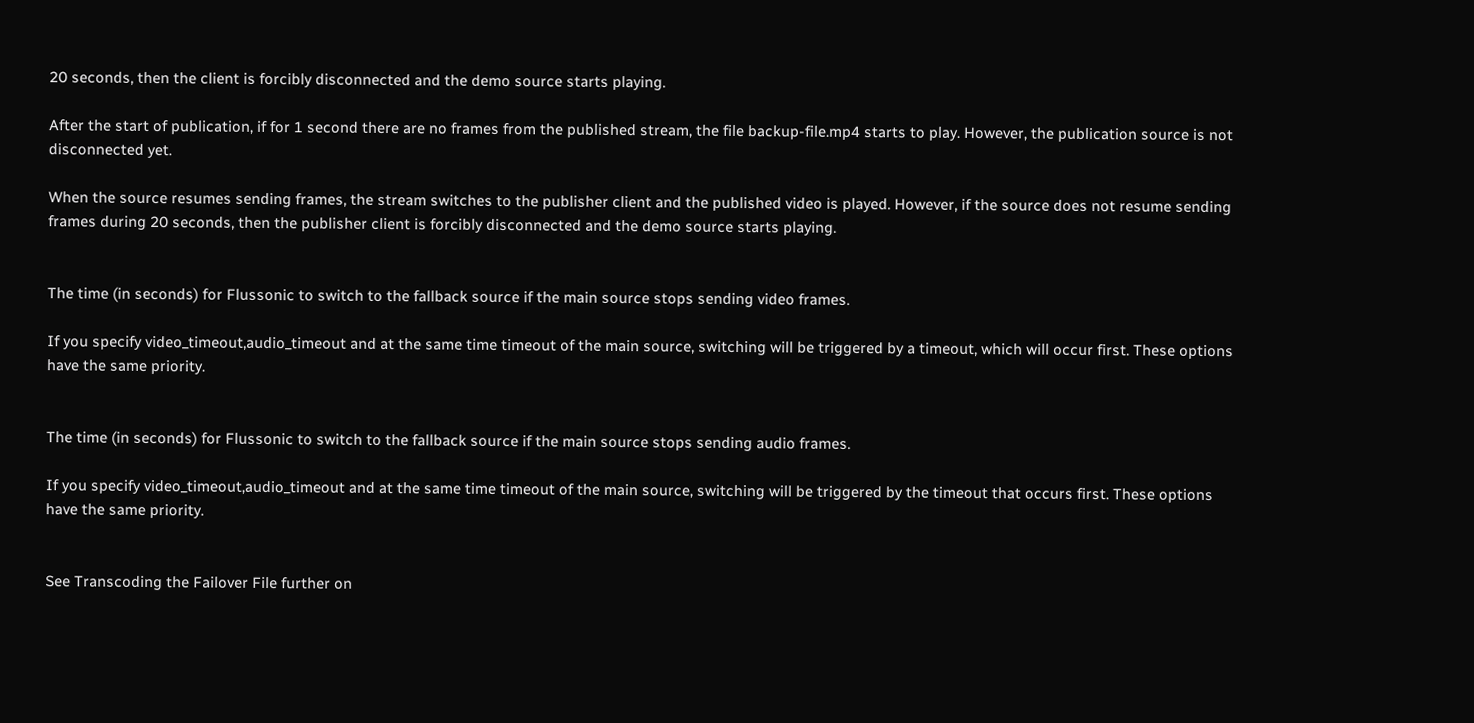20 seconds, then the client is forcibly disconnected and the demo source starts playing.

After the start of publication, if for 1 second there are no frames from the published stream, the file backup-file.mp4 starts to play. However, the publication source is not disconnected yet.

When the source resumes sending frames, the stream switches to the publisher client and the published video is played. However, if the source does not resume sending frames during 20 seconds, then the publisher client is forcibly disconnected and the demo source starts playing.


The time (in seconds) for Flussonic to switch to the fallback source if the main source stops sending video frames.

If you specify video_timeout,audio_timeout and at the same time timeout of the main source, switching will be triggered by a timeout, which will occur first. These options have the same priority.


The time (in seconds) for Flussonic to switch to the fallback source if the main source stops sending audio frames.

If you specify video_timeout,audio_timeout and at the same time timeout of the main source, switching will be triggered by the timeout that occurs first. These options have the same priority.


See Transcoding the Failover File further on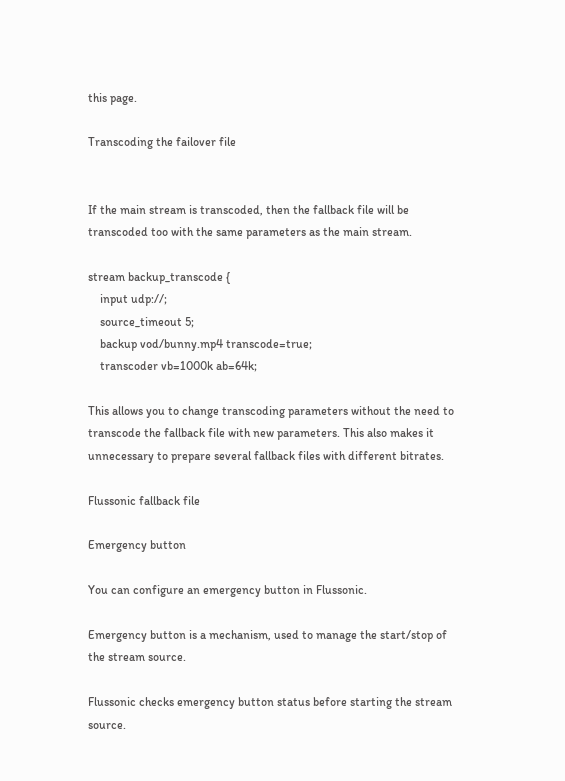this page.

Transcoding the failover file


If the main stream is transcoded, then the fallback file will be transcoded too with the same parameters as the main stream.

stream backup_transcode {
    input udp://;
    source_timeout 5;
    backup vod/bunny.mp4 transcode=true;
    transcoder vb=1000k ab=64k;

This allows you to change transcoding parameters without the need to transcode the fallback file with new parameters. This also makes it unnecessary to prepare several fallback files with different bitrates.

Flussonic fallback file

Emergency button

You can configure an emergency button in Flussonic.

Emergency button is a mechanism, used to manage the start/stop of the stream source.

Flussonic checks emergency button status before starting the stream source.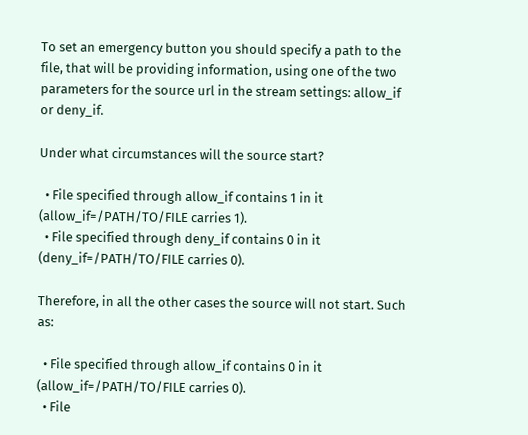To set an emergency button you should specify a path to the file, that will be providing information, using one of the two parameters for the source url in the stream settings: allow_if or deny_if.

Under what circumstances will the source start?

  • File specified through allow_if contains 1 in it (allow_if=/PATH/TO/FILE carries 1).
  • File specified through deny_if contains 0 in it (deny_if=/PATH/TO/FILE carries 0).

Therefore, in all the other cases the source will not start. Such as:

  • File specified through allow_if contains 0 in it (allow_if=/PATH/TO/FILE carries 0).
  • File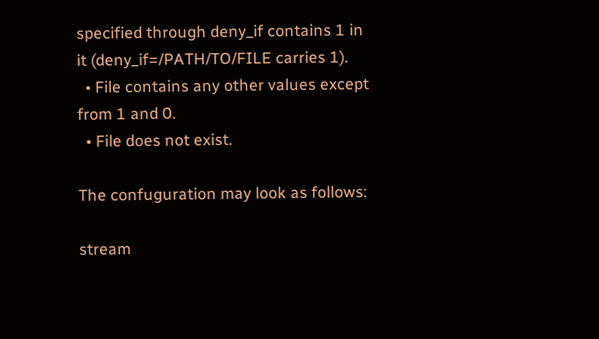specified through deny_if contains 1 in it (deny_if=/PATH/TO/FILE carries 1).
  • File contains any other values except from 1 and 0.
  • File does not exist.

The confuguration may look as follows:

stream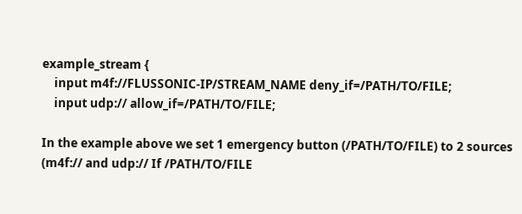example_stream {
    input m4f://FLUSSONIC-IP/STREAM_NAME deny_if=/PATH/TO/FILE;
    input udp:// allow_if=/PATH/TO/FILE;

In the example above we set 1 emergency button (/PATH/TO/FILE) to 2 sources (m4f:// and udp:// If /PATH/TO/FILE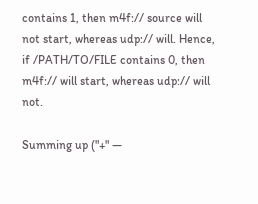contains 1, then m4f:// source will not start, whereas udp:// will. Hence, if /PATH/TO/FILE contains 0, then m4f:// will start, whereas udp:// will not.

Summing up ("+" —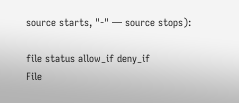source starts, "-" — source stops):

file status allow_if deny_if
File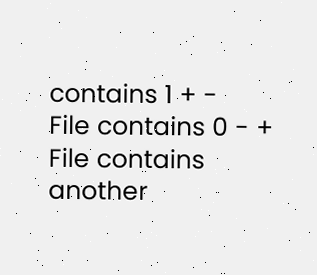contains 1 + -
File contains 0 - +
File contains another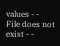values - -
File does not exist - -